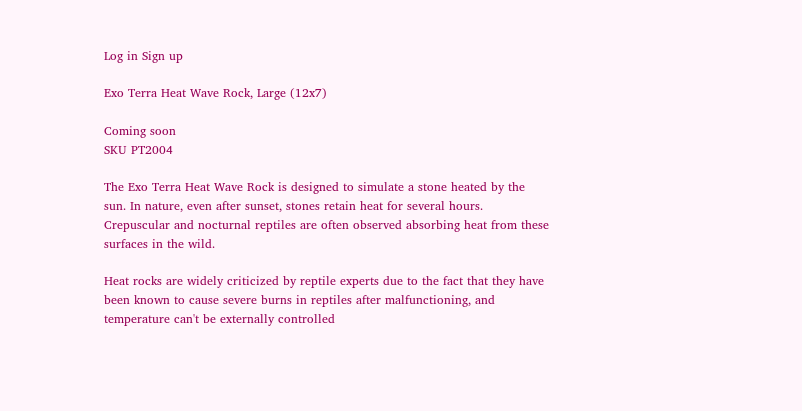Log in Sign up

Exo Terra Heat Wave Rock, Large (12x7)

Coming soon
SKU PT2004

The Exo Terra Heat Wave Rock is designed to simulate a stone heated by the sun. In nature, even after sunset, stones retain heat for several hours. Crepuscular and nocturnal reptiles are often observed absorbing heat from these surfaces in the wild.

Heat rocks are widely criticized by reptile experts due to the fact that they have been known to cause severe burns in reptiles after malfunctioning, and temperature can't be externally controlled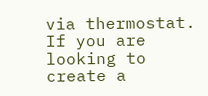via thermostat. If you are looking to create a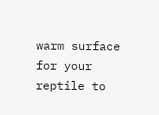warm surface for your reptile to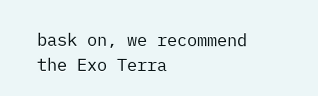bask on, we recommend the Exo Terra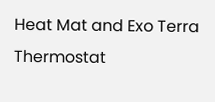Heat Mat and Exo Terra Thermostat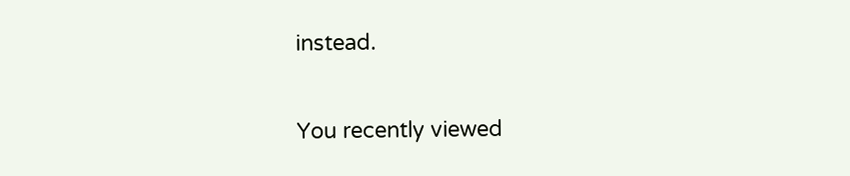instead.

You recently viewed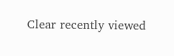Clear recently viewed